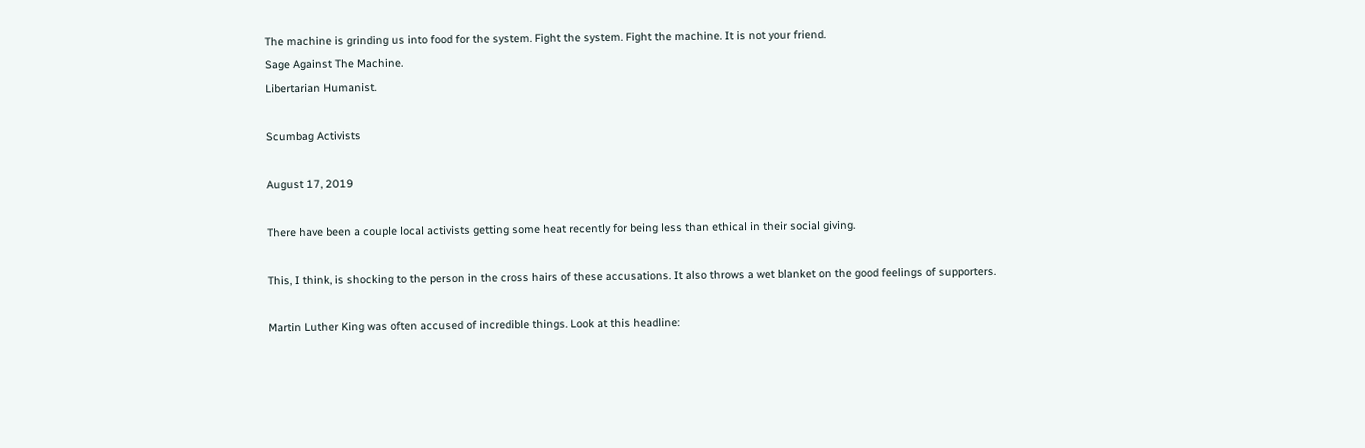The machine is grinding us into food for the system. Fight the system. Fight the machine. It is not your friend.
Sage Against The Machine.
Libertarian Humanist.

Scumbag Activists

August 17, 2019

There have been a couple local activists getting some heat recently for being less than ethical in their social giving.

This, I think, is shocking to the person in the cross hairs of these accusations. It also throws a wet blanket on the good feelings of supporters.

Martin Luther King was often accused of incredible things. Look at this headline: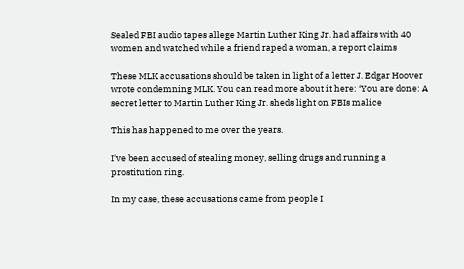Sealed FBI audio tapes allege Martin Luther King Jr. had affairs with 40 women and watched while a friend raped a woman, a report claims

These MLK accusations should be taken in light of a letter J. Edgar Hoover wrote condemning MLK. You can read more about it here: ‘You are done: A secret letter to Martin Luther King Jr. sheds light on FBIs malice

This has happened to me over the years.

I've been accused of stealing money, selling drugs and running a prostitution ring.

In my case, these accusations came from people I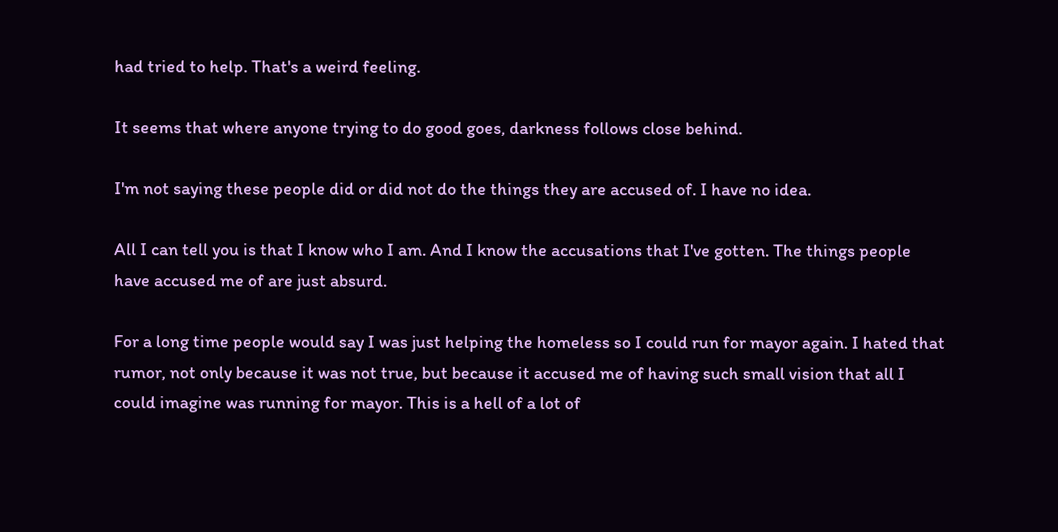had tried to help. That's a weird feeling.

It seems that where anyone trying to do good goes, darkness follows close behind.

I'm not saying these people did or did not do the things they are accused of. I have no idea.

All I can tell you is that I know who I am. And I know the accusations that I've gotten. The things people have accused me of are just absurd.

For a long time people would say I was just helping the homeless so I could run for mayor again. I hated that rumor, not only because it was not true, but because it accused me of having such small vision that all I could imagine was running for mayor. This is a hell of a lot of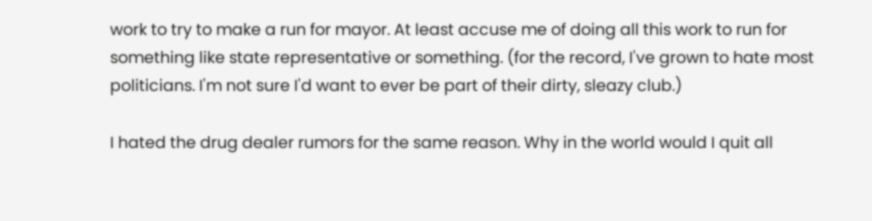work to try to make a run for mayor. At least accuse me of doing all this work to run for something like state representative or something. (for the record, I've grown to hate most politicians. I'm not sure I'd want to ever be part of their dirty, sleazy club.)

I hated the drug dealer rumors for the same reason. Why in the world would I quit all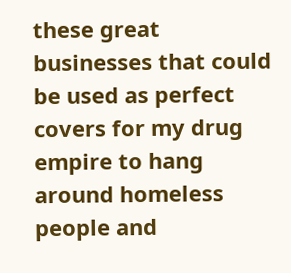these great businesses that could be used as perfect covers for my drug empire to hang around homeless people and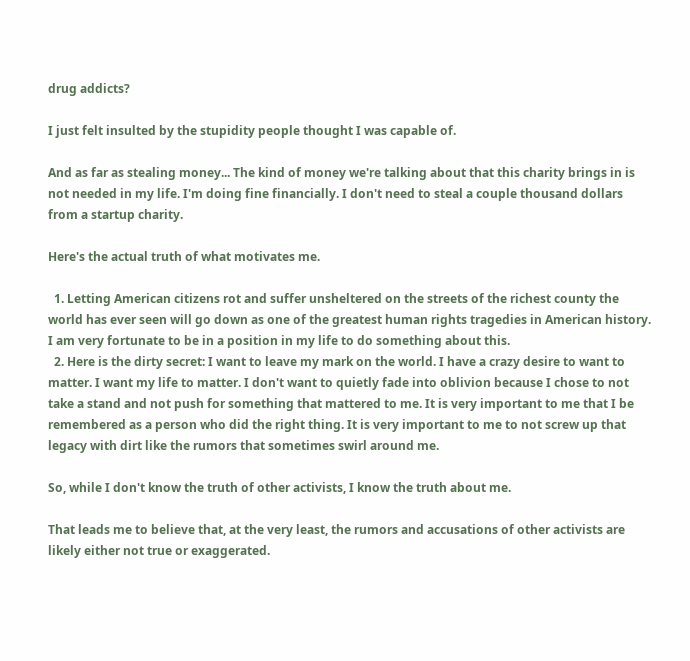drug addicts?

I just felt insulted by the stupidity people thought I was capable of.

And as far as stealing money... The kind of money we're talking about that this charity brings in is not needed in my life. I'm doing fine financially. I don't need to steal a couple thousand dollars from a startup charity.

Here's the actual truth of what motivates me.

  1. Letting American citizens rot and suffer unsheltered on the streets of the richest county the world has ever seen will go down as one of the greatest human rights tragedies in American history. I am very fortunate to be in a position in my life to do something about this.
  2. Here is the dirty secret: I want to leave my mark on the world. I have a crazy desire to want to matter. I want my life to matter. I don't want to quietly fade into oblivion because I chose to not take a stand and not push for something that mattered to me. It is very important to me that I be remembered as a person who did the right thing. It is very important to me to not screw up that legacy with dirt like the rumors that sometimes swirl around me.

So, while I don't know the truth of other activists, I know the truth about me.

That leads me to believe that, at the very least, the rumors and accusations of other activists are likely either not true or exaggerated.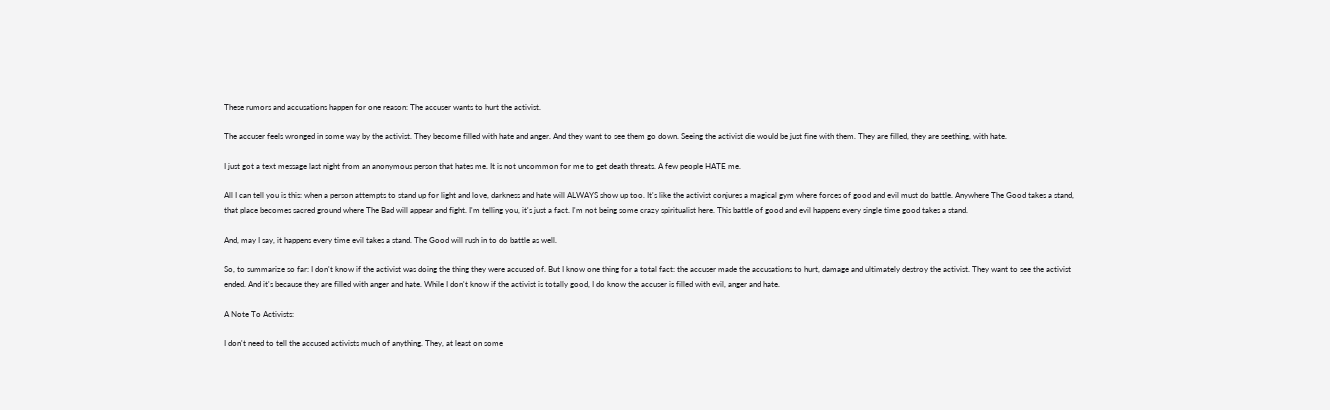These rumors and accusations happen for one reason: The accuser wants to hurt the activist.

The accuser feels wronged in some way by the activist. They become filled with hate and anger. And they want to see them go down. Seeing the activist die would be just fine with them. They are filled, they are seething, with hate.

I just got a text message last night from an anonymous person that hates me. It is not uncommon for me to get death threats. A few people HATE me.

All I can tell you is this: when a person attempts to stand up for light and love, darkness and hate will ALWAYS show up too. It's like the activist conjures a magical gym where forces of good and evil must do battle. Anywhere The Good takes a stand, that place becomes sacred ground where The Bad will appear and fight. I'm telling you, it's just a fact. I'm not being some crazy spiritualist here. This battle of good and evil happens every single time good takes a stand.

And, may I say, it happens every time evil takes a stand. The Good will rush in to do battle as well.

So, to summarize so far: I don't know if the activist was doing the thing they were accused of. But I know one thing for a total fact: the accuser made the accusations to hurt, damage and ultimately destroy the activist. They want to see the activist ended. And it's because they are filled with anger and hate. While I don't know if the activist is totally good, I do know the accuser is filled with evil, anger and hate.

A Note To Activists:

I don't need to tell the accused activists much of anything. They, at least on some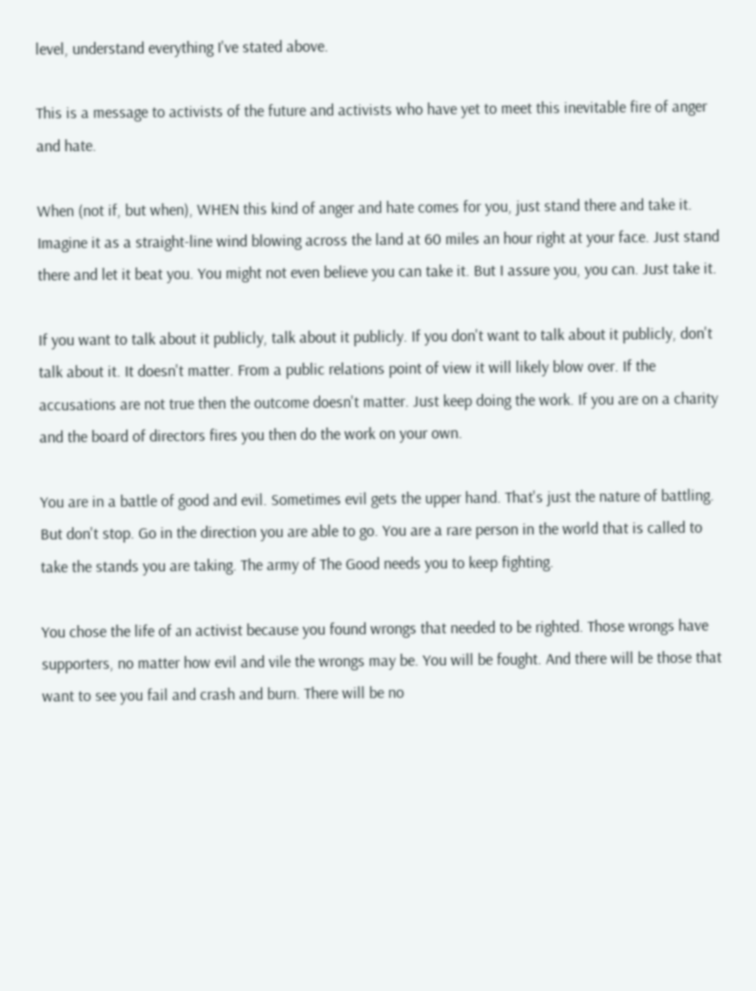level, understand everything I've stated above.

This is a message to activists of the future and activists who have yet to meet this inevitable fire of anger and hate.

When (not if, but when), WHEN this kind of anger and hate comes for you, just stand there and take it. Imagine it as a straight-line wind blowing across the land at 60 miles an hour right at your face. Just stand there and let it beat you. You might not even believe you can take it. But I assure you, you can. Just take it.

If you want to talk about it publicly, talk about it publicly. If you don't want to talk about it publicly, don't talk about it. It doesn't matter. From a public relations point of view it will likely blow over. If the accusations are not true then the outcome doesn't matter. Just keep doing the work. If you are on a charity and the board of directors fires you then do the work on your own.

You are in a battle of good and evil. Sometimes evil gets the upper hand. That's just the nature of battling. But don't stop. Go in the direction you are able to go. You are a rare person in the world that is called to take the stands you are taking. The army of The Good needs you to keep fighting.

You chose the life of an activist because you found wrongs that needed to be righted. Those wrongs have supporters, no matter how evil and vile the wrongs may be. You will be fought. And there will be those that want to see you fail and crash and burn. There will be no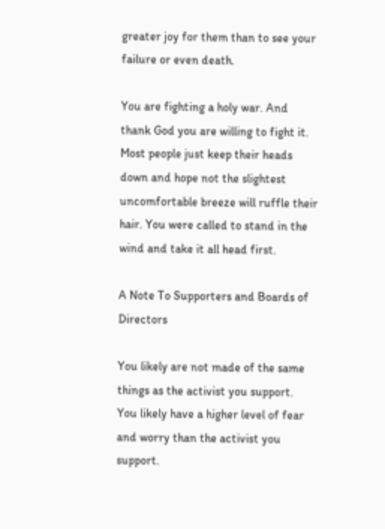greater joy for them than to see your failure or even death.

You are fighting a holy war. And thank God you are willing to fight it. Most people just keep their heads down and hope not the slightest uncomfortable breeze will ruffle their hair. You were called to stand in the wind and take it all head first.

A Note To Supporters and Boards of Directors

You likely are not made of the same things as the activist you support. You likely have a higher level of fear and worry than the activist you support.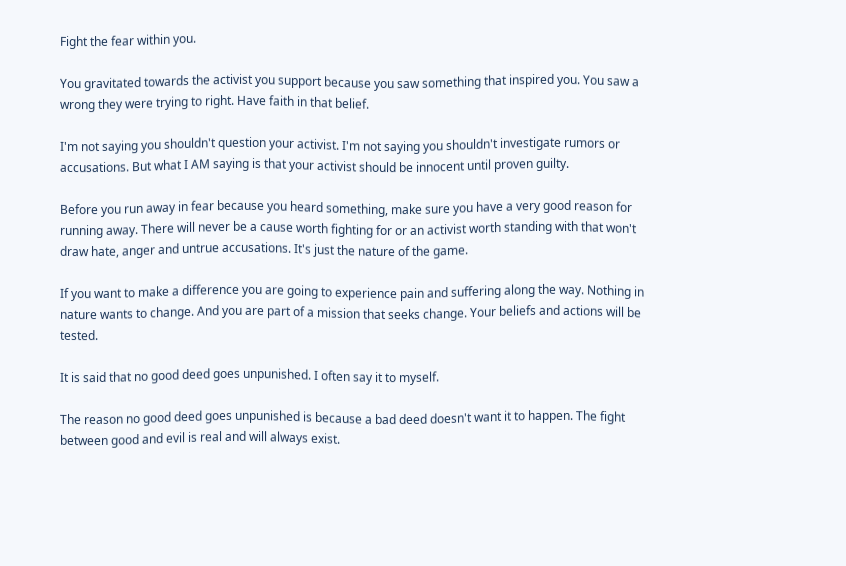Fight the fear within you.

You gravitated towards the activist you support because you saw something that inspired you. You saw a wrong they were trying to right. Have faith in that belief.

I'm not saying you shouldn't question your activist. I'm not saying you shouldn't investigate rumors or accusations. But what I AM saying is that your activist should be innocent until proven guilty.

Before you run away in fear because you heard something, make sure you have a very good reason for running away. There will never be a cause worth fighting for or an activist worth standing with that won't draw hate, anger and untrue accusations. It's just the nature of the game.

If you want to make a difference you are going to experience pain and suffering along the way. Nothing in nature wants to change. And you are part of a mission that seeks change. Your beliefs and actions will be tested.

It is said that no good deed goes unpunished. I often say it to myself.

The reason no good deed goes unpunished is because a bad deed doesn't want it to happen. The fight between good and evil is real and will always exist.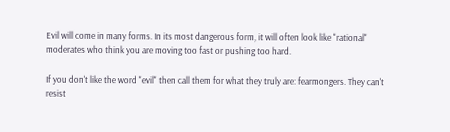Evil will come in many forms. In its most dangerous form, it will often look like "rational" moderates who think you are moving too fast or pushing too hard.

If you don't like the word "evil" then call them for what they truly are: fearmongers. They can't resist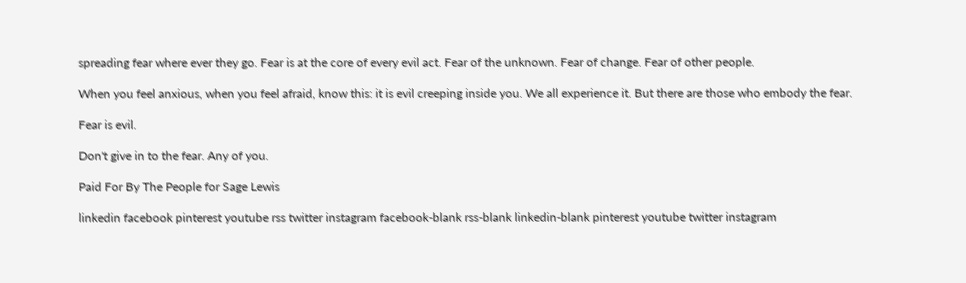spreading fear where ever they go. Fear is at the core of every evil act. Fear of the unknown. Fear of change. Fear of other people.

When you feel anxious, when you feel afraid, know this: it is evil creeping inside you. We all experience it. But there are those who embody the fear.

Fear is evil.

Don't give in to the fear. Any of you.

Paid For By The People for Sage Lewis

linkedin facebook pinterest youtube rss twitter instagram facebook-blank rss-blank linkedin-blank pinterest youtube twitter instagram